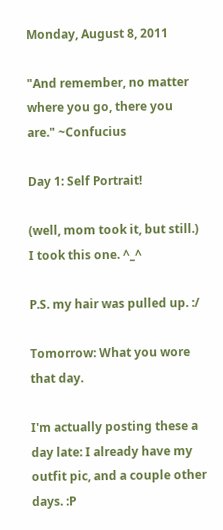Monday, August 8, 2011

"And remember, no matter where you go, there you are." ~Confucius

Day 1: Self Portrait!

(well, mom took it, but still.)
I took this one. ^_^

P.S. my hair was pulled up. :/

Tomorrow: What you wore that day.

I'm actually posting these a day late: I already have my outfit pic, and a couple other days. :P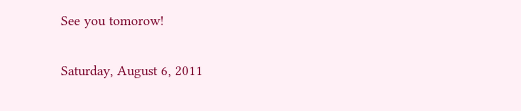See you tomorow!

Saturday, August 6, 2011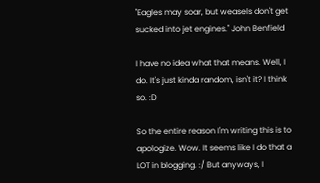"Eagles may soar, but weasels don't get sucked into jet engines." John Benfield

I have no idea what that means. Well, I do. It's just kinda random, isn't it? I think so. :D

So the entire reason I'm writing this is to apologize. Wow. It seems like I do that a LOT in blogging. :/ But anyways, I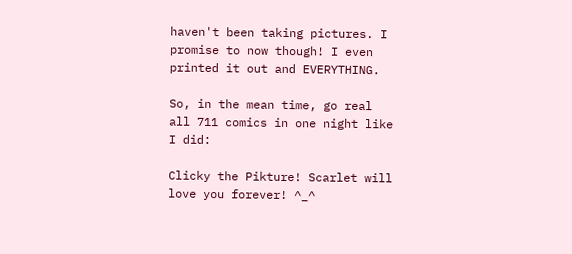haven't been taking pictures. I promise to now though! I even printed it out and EVERYTHING.

So, in the mean time, go real all 711 comics in one night like I did:

Clicky the Pikture! Scarlet will love you forever! ^_^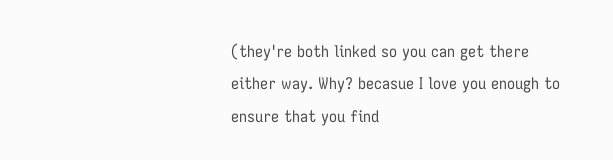(they're both linked so you can get there either way. Why? becasue I love you enough to ensure that you find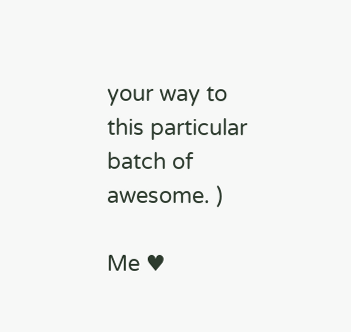your way to this particular batch of awesome. )

Me ♥